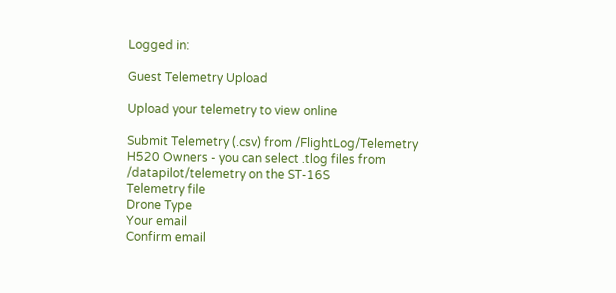Logged in:

Guest Telemetry Upload

Upload your telemetry to view online

Submit Telemetry (.csv) from /FlightLog/Telemetry
H520 Owners - you can select .tlog files from /datapilot/telemetry on the ST-16S
Telemetry file
Drone Type
Your email
Confirm email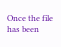Once the file has been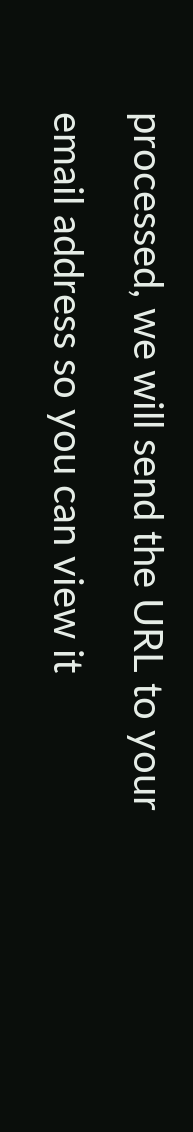processed, we will send the URL to your email address so you can view it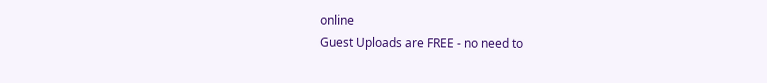online
Guest Uploads are FREE - no need to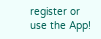register or use the App!